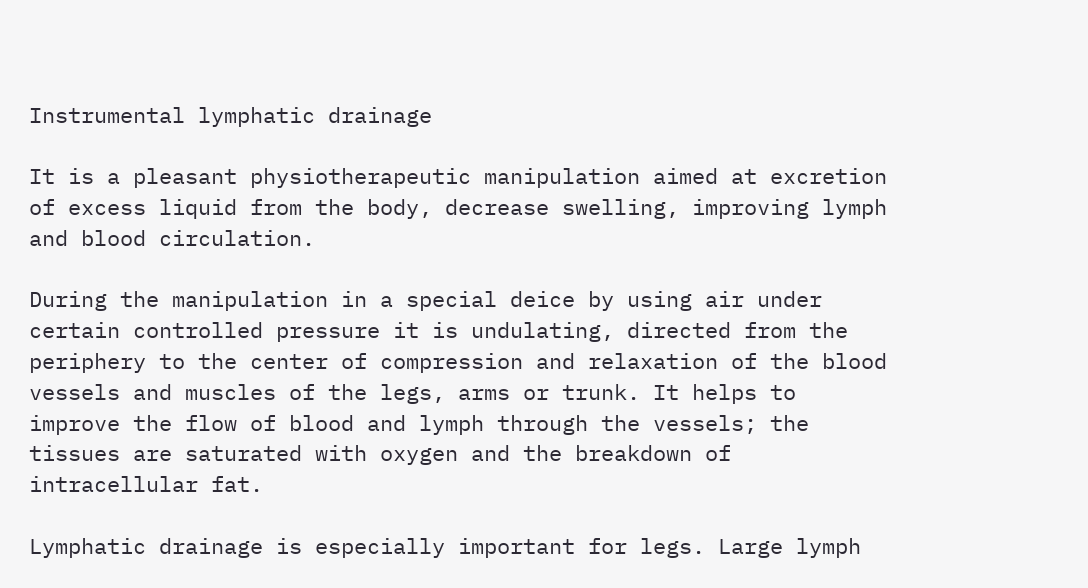Instrumental lymphatic drainage

It is a pleasant physiotherapeutic manipulation aimed at excretion of excess liquid from the body, decrease swelling, improving lymph and blood circulation.

During the manipulation in a special deice by using air under certain controlled pressure it is undulating, directed from the periphery to the center of compression and relaxation of the blood vessels and muscles of the legs, arms or trunk. It helps to improve the flow of blood and lymph through the vessels; the tissues are saturated with oxygen and the breakdown of intracellular fat.

Lymphatic drainage is especially important for legs. Large lymph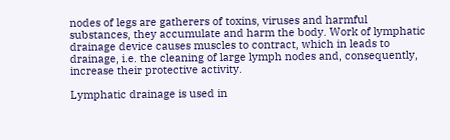nodes of legs are gatherers of toxins, viruses and harmful substances, they accumulate and harm the body. Work of lymphatic drainage device causes muscles to contract, which in leads to drainage, i.e. the cleaning of large lymph nodes and, consequently, increase their protective activity.

Lymphatic drainage is used in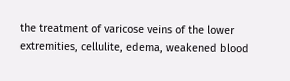the treatment of varicose veins of the lower extremities, cellulite, edema, weakened blood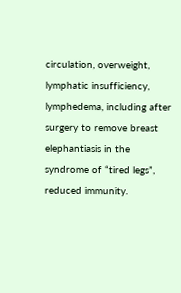circulation, overweight, lymphatic insufficiency, lymphedema, including after surgery to remove breast elephantiasis in the syndrome of “tired legs”, reduced immunity.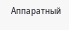Аппаратный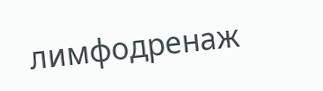лимфодренаж